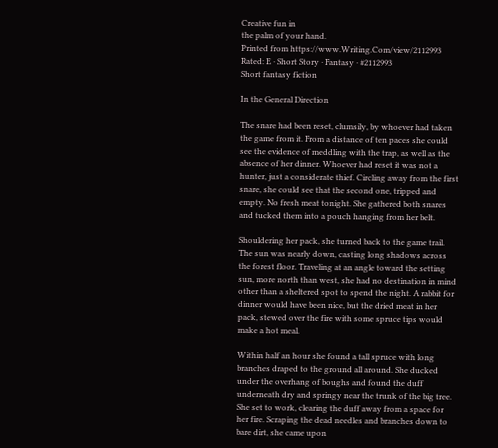Creative fun in
the palm of your hand.
Printed from https://www.Writing.Com/view/2112993
Rated: E · Short Story · Fantasy · #2112993
Short fantasy fiction

In the General Direction

The snare had been reset, clumsily, by whoever had taken the game from it. From a distance of ten paces she could see the evidence of meddling with the trap, as well as the absence of her dinner. Whoever had reset it was not a hunter, just a considerate thief. Circling away from the first snare, she could see that the second one, tripped and empty. No fresh meat tonight. She gathered both snares and tucked them into a pouch hanging from her belt.

Shouldering her pack, she turned back to the game trail. The sun was nearly down, casting long shadows across the forest floor. Traveling at an angle toward the setting sun, more north than west, she had no destination in mind other than a sheltered spot to spend the night. A rabbit for dinner would have been nice, but the dried meat in her pack, stewed over the fire with some spruce tips would make a hot meal.

Within half an hour she found a tall spruce with long branches draped to the ground all around. She ducked under the overhang of boughs and found the duff underneath dry and springy near the trunk of the big tree. She set to work, clearing the duff away from a space for her fire. Scraping the dead needles and branches down to bare dirt, she came upon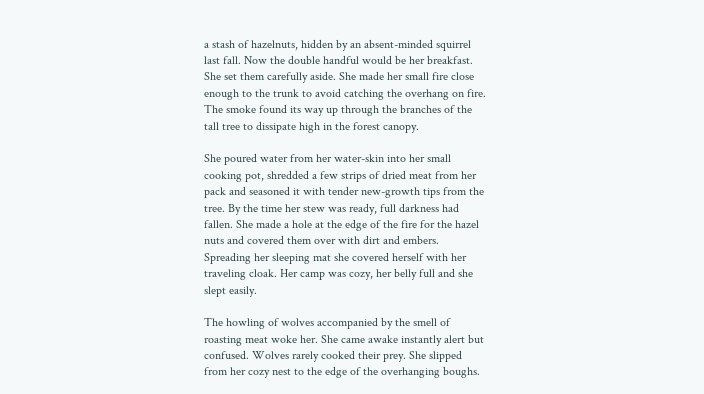a stash of hazelnuts, hidden by an absent-minded squirrel last fall. Now the double handful would be her breakfast. She set them carefully aside. She made her small fire close enough to the trunk to avoid catching the overhang on fire. The smoke found its way up through the branches of the tall tree to dissipate high in the forest canopy.

She poured water from her water-skin into her small cooking pot, shredded a few strips of dried meat from her pack and seasoned it with tender new-growth tips from the tree. By the time her stew was ready, full darkness had fallen. She made a hole at the edge of the fire for the hazel nuts and covered them over with dirt and embers. Spreading her sleeping mat she covered herself with her traveling cloak. Her camp was cozy, her belly full and she slept easily.

The howling of wolves accompanied by the smell of roasting meat woke her. She came awake instantly alert but confused. Wolves rarely cooked their prey. She slipped from her cozy nest to the edge of the overhanging boughs.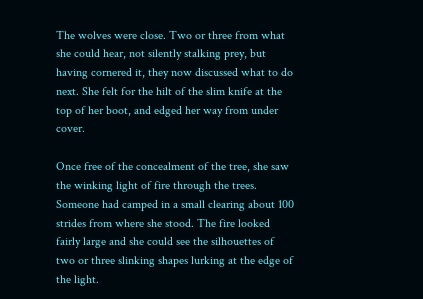The wolves were close. Two or three from what she could hear, not silently stalking prey, but having cornered it, they now discussed what to do next. She felt for the hilt of the slim knife at the top of her boot, and edged her way from under cover.

Once free of the concealment of the tree, she saw the winking light of fire through the trees. Someone had camped in a small clearing about 100 strides from where she stood. The fire looked fairly large and she could see the silhouettes of two or three slinking shapes lurking at the edge of the light.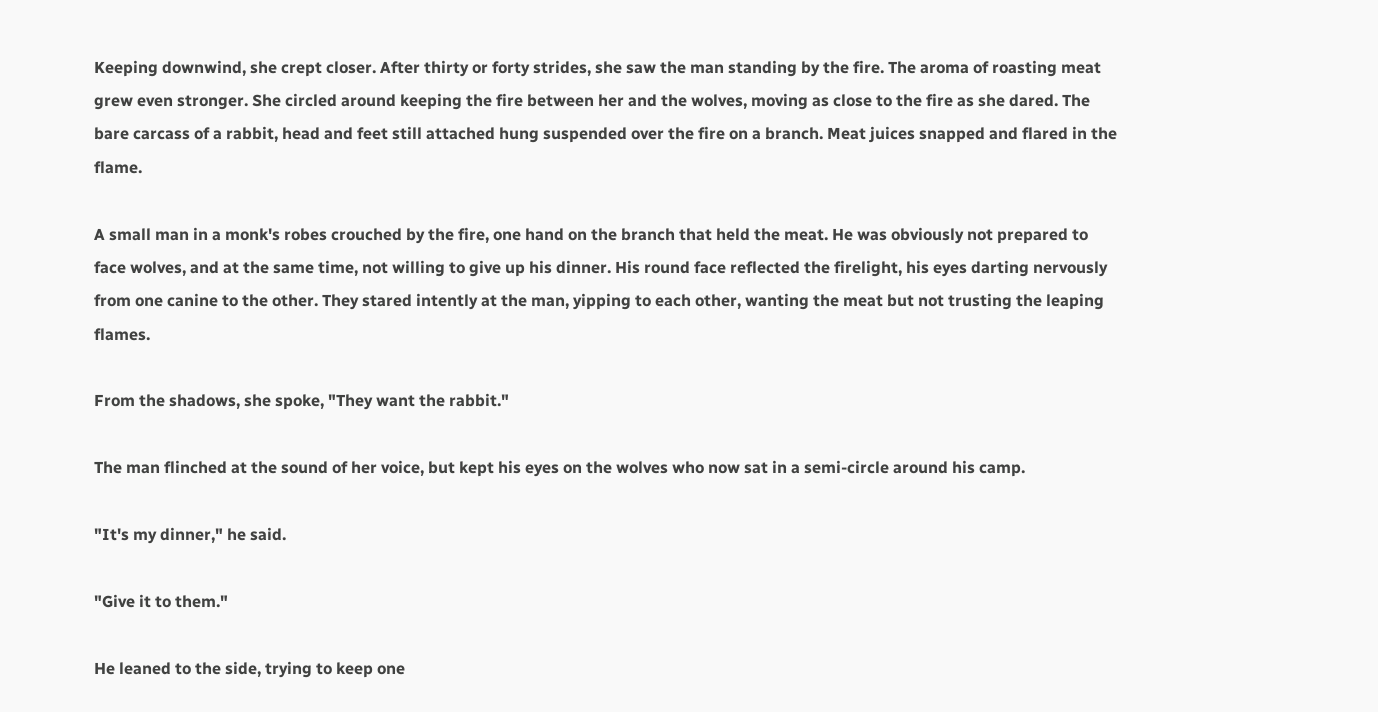Keeping downwind, she crept closer. After thirty or forty strides, she saw the man standing by the fire. The aroma of roasting meat grew even stronger. She circled around keeping the fire between her and the wolves, moving as close to the fire as she dared. The bare carcass of a rabbit, head and feet still attached hung suspended over the fire on a branch. Meat juices snapped and flared in the flame.

A small man in a monk's robes crouched by the fire, one hand on the branch that held the meat. He was obviously not prepared to face wolves, and at the same time, not willing to give up his dinner. His round face reflected the firelight, his eyes darting nervously from one canine to the other. They stared intently at the man, yipping to each other, wanting the meat but not trusting the leaping flames.

From the shadows, she spoke, "They want the rabbit."

The man flinched at the sound of her voice, but kept his eyes on the wolves who now sat in a semi-circle around his camp.

"It's my dinner," he said.

"Give it to them."

He leaned to the side, trying to keep one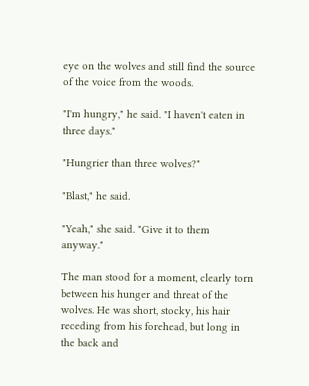eye on the wolves and still find the source of the voice from the woods.

"I'm hungry," he said. "I haven't eaten in three days."

"Hungrier than three wolves?"

"Blast," he said.

"Yeah," she said. "Give it to them anyway."

The man stood for a moment, clearly torn between his hunger and threat of the wolves. He was short, stocky, his hair receding from his forehead, but long in the back and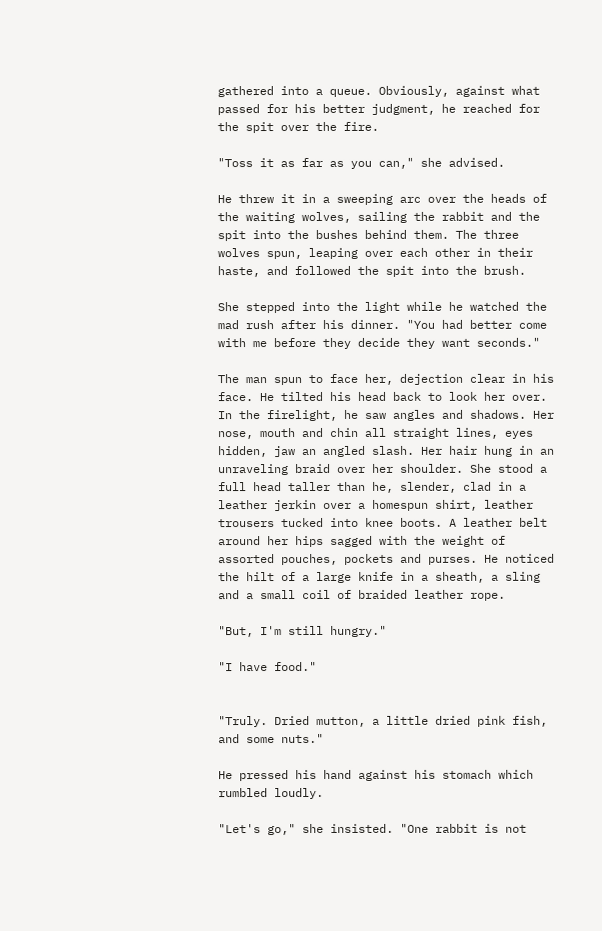gathered into a queue. Obviously, against what passed for his better judgment, he reached for the spit over the fire.

"Toss it as far as you can," she advised.

He threw it in a sweeping arc over the heads of the waiting wolves, sailing the rabbit and the spit into the bushes behind them. The three wolves spun, leaping over each other in their haste, and followed the spit into the brush.

She stepped into the light while he watched the mad rush after his dinner. "You had better come with me before they decide they want seconds."

The man spun to face her, dejection clear in his face. He tilted his head back to look her over. In the firelight, he saw angles and shadows. Her nose, mouth and chin all straight lines, eyes hidden, jaw an angled slash. Her hair hung in an unraveling braid over her shoulder. She stood a full head taller than he, slender, clad in a leather jerkin over a homespun shirt, leather trousers tucked into knee boots. A leather belt around her hips sagged with the weight of assorted pouches, pockets and purses. He noticed the hilt of a large knife in a sheath, a sling and a small coil of braided leather rope.

"But, I'm still hungry."

"I have food."


"Truly. Dried mutton, a little dried pink fish, and some nuts."

He pressed his hand against his stomach which rumbled loudly.

"Let's go," she insisted. "One rabbit is not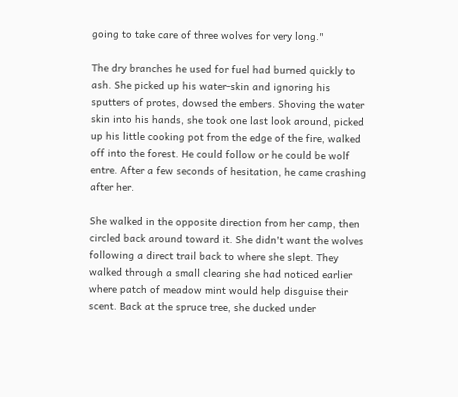going to take care of three wolves for very long."

The dry branches he used for fuel had burned quickly to ash. She picked up his water-skin and ignoring his sputters of protes, dowsed the embers. Shoving the water skin into his hands, she took one last look around, picked up his little cooking pot from the edge of the fire, walked off into the forest. He could follow or he could be wolf entre. After a few seconds of hesitation, he came crashing after her.

She walked in the opposite direction from her camp, then circled back around toward it. She didn't want the wolves following a direct trail back to where she slept. They walked through a small clearing she had noticed earlier where patch of meadow mint would help disguise their scent. Back at the spruce tree, she ducked under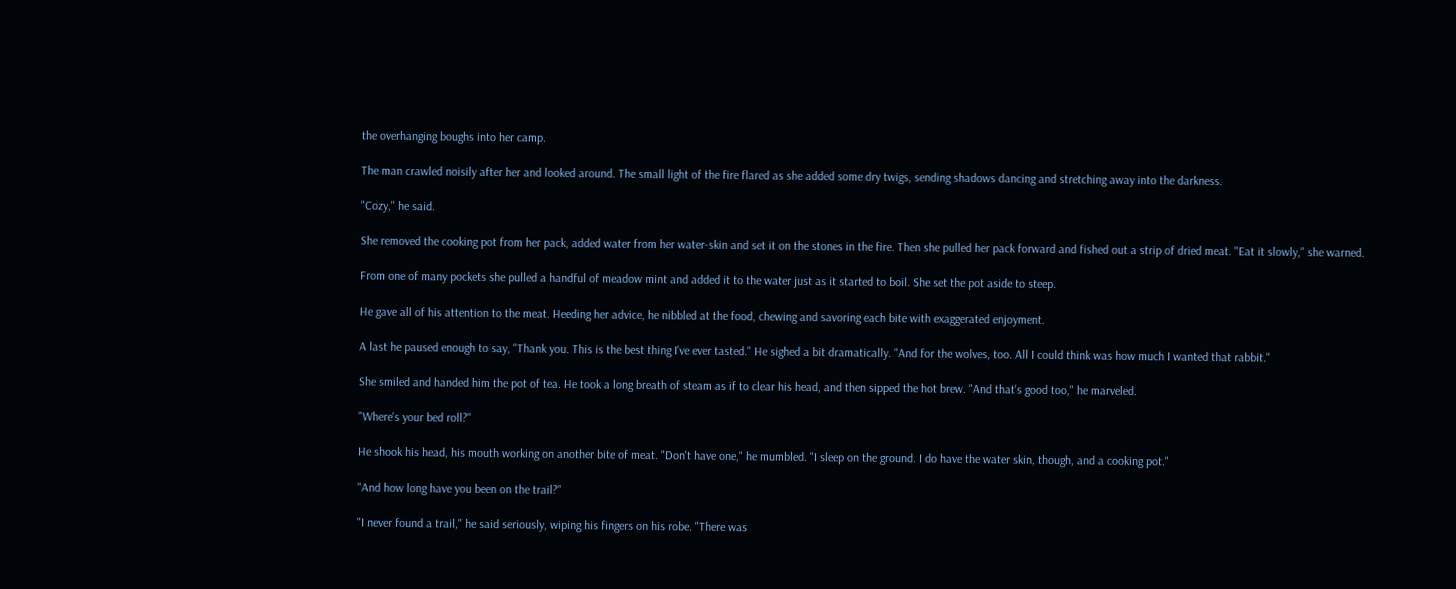the overhanging boughs into her camp.

The man crawled noisily after her and looked around. The small light of the fire flared as she added some dry twigs, sending shadows dancing and stretching away into the darkness.

"Cozy," he said.

She removed the cooking pot from her pack, added water from her water-skin and set it on the stones in the fire. Then she pulled her pack forward and fished out a strip of dried meat. "Eat it slowly," she warned.

From one of many pockets she pulled a handful of meadow mint and added it to the water just as it started to boil. She set the pot aside to steep.

He gave all of his attention to the meat. Heeding her advice, he nibbled at the food, chewing and savoring each bite with exaggerated enjoyment.

A last he paused enough to say, "Thank you. This is the best thing I've ever tasted." He sighed a bit dramatically. "And for the wolves, too. All I could think was how much I wanted that rabbit."

She smiled and handed him the pot of tea. He took a long breath of steam as if to clear his head, and then sipped the hot brew. "And that's good too," he marveled.

"Where's your bed roll?"

He shook his head, his mouth working on another bite of meat. "Don't have one," he mumbled. "I sleep on the ground. I do have the water skin, though, and a cooking pot."

"And how long have you been on the trail?"

"I never found a trail," he said seriously, wiping his fingers on his robe. "There was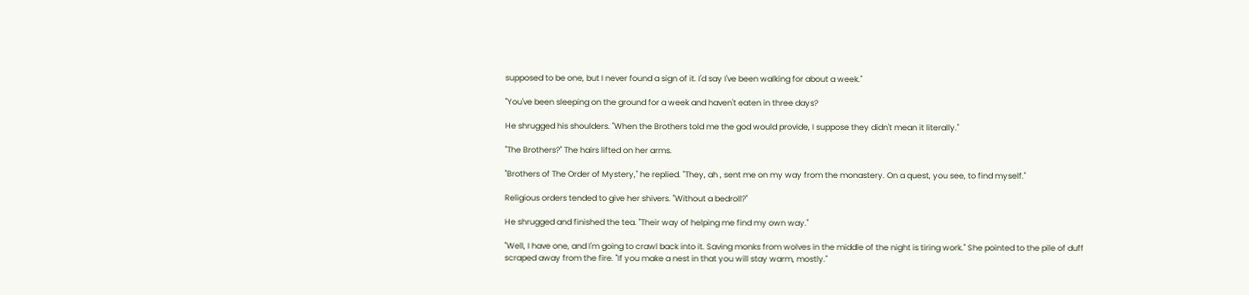supposed to be one, but I never found a sign of it. I'd say I've been walking for about a week."

"You've been sleeping on the ground for a week and haven't eaten in three days?

He shrugged his shoulders. "When the Brothers told me the god would provide, I suppose they didn't mean it literally."

"The Brothers?" The hairs lifted on her arms.

"Brothers of The Order of Mystery," he replied. "They, ah , sent me on my way from the monastery. On a quest, you see, to find myself."

Religious orders tended to give her shivers. "Without a bedroll?"

He shrugged and finished the tea. "Their way of helping me find my own way."

"Well, I have one, and I'm going to crawl back into it. Saving monks from wolves in the middle of the night is tiring work." She pointed to the pile of duff scraped away from the fire. "If you make a nest in that you will stay warm, mostly."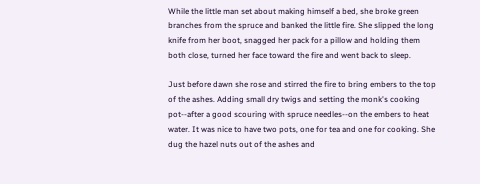While the little man set about making himself a bed, she broke green branches from the spruce and banked the little fire. She slipped the long knife from her boot, snagged her pack for a pillow and holding them both close, turned her face toward the fire and went back to sleep.

Just before dawn she rose and stirred the fire to bring embers to the top of the ashes. Adding small dry twigs and setting the monk's cooking pot--after a good scouring with spruce needles--on the embers to heat water. It was nice to have two pots, one for tea and one for cooking. She dug the hazel nuts out of the ashes and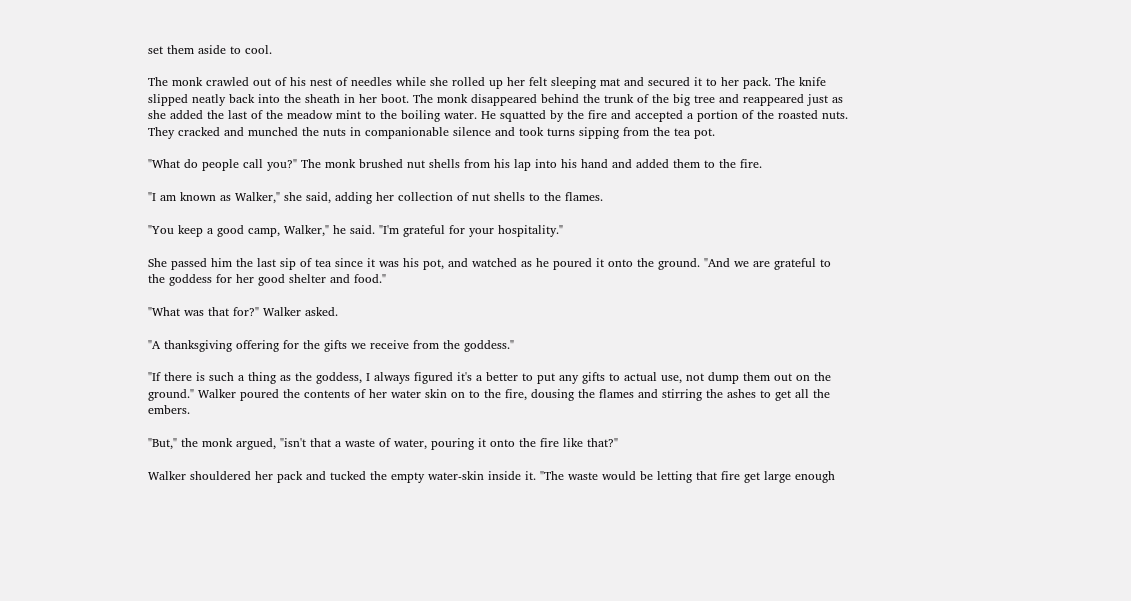set them aside to cool.

The monk crawled out of his nest of needles while she rolled up her felt sleeping mat and secured it to her pack. The knife slipped neatly back into the sheath in her boot. The monk disappeared behind the trunk of the big tree and reappeared just as she added the last of the meadow mint to the boiling water. He squatted by the fire and accepted a portion of the roasted nuts. They cracked and munched the nuts in companionable silence and took turns sipping from the tea pot.

"What do people call you?" The monk brushed nut shells from his lap into his hand and added them to the fire.

"I am known as Walker," she said, adding her collection of nut shells to the flames.

"You keep a good camp, Walker," he said. "I'm grateful for your hospitality."

She passed him the last sip of tea since it was his pot, and watched as he poured it onto the ground. "And we are grateful to the goddess for her good shelter and food."

"What was that for?" Walker asked.

"A thanksgiving offering for the gifts we receive from the goddess."

"If there is such a thing as the goddess, I always figured it's a better to put any gifts to actual use, not dump them out on the ground." Walker poured the contents of her water skin on to the fire, dousing the flames and stirring the ashes to get all the embers.

"But," the monk argued, "isn't that a waste of water, pouring it onto the fire like that?"

Walker shouldered her pack and tucked the empty water-skin inside it. "The waste would be letting that fire get large enough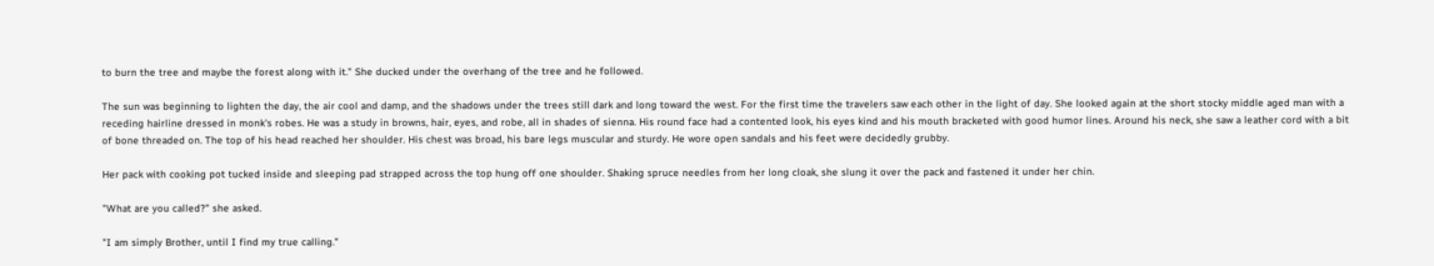to burn the tree and maybe the forest along with it." She ducked under the overhang of the tree and he followed.

The sun was beginning to lighten the day, the air cool and damp, and the shadows under the trees still dark and long toward the west. For the first time the travelers saw each other in the light of day. She looked again at the short stocky middle aged man with a receding hairline dressed in monk's robes. He was a study in browns, hair, eyes, and robe, all in shades of sienna. His round face had a contented look, his eyes kind and his mouth bracketed with good humor lines. Around his neck, she saw a leather cord with a bit of bone threaded on. The top of his head reached her shoulder. His chest was broad, his bare legs muscular and sturdy. He wore open sandals and his feet were decidedly grubby.

Her pack with cooking pot tucked inside and sleeping pad strapped across the top hung off one shoulder. Shaking spruce needles from her long cloak, she slung it over the pack and fastened it under her chin.

"What are you called?" she asked.

"I am simply Brother, until I find my true calling."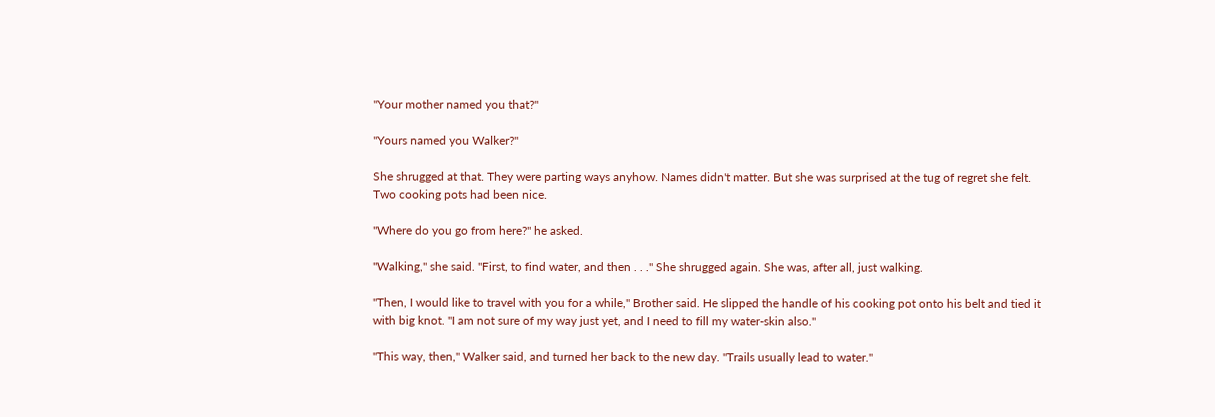"Your mother named you that?"

"Yours named you Walker?"

She shrugged at that. They were parting ways anyhow. Names didn't matter. But she was surprised at the tug of regret she felt. Two cooking pots had been nice.

"Where do you go from here?" he asked.

"Walking," she said. "First, to find water, and then . . ." She shrugged again. She was, after all, just walking.

"Then, I would like to travel with you for a while," Brother said. He slipped the handle of his cooking pot onto his belt and tied it with big knot. "I am not sure of my way just yet, and I need to fill my water-skin also."

"This way, then," Walker said, and turned her back to the new day. "Trails usually lead to water."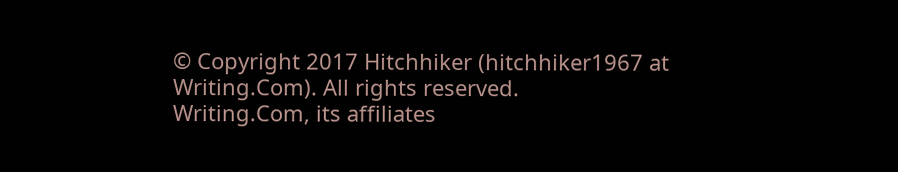© Copyright 2017 Hitchhiker (hitchhiker1967 at Writing.Com). All rights reserved.
Writing.Com, its affiliates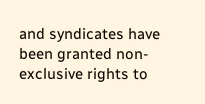and syndicates have been granted non-exclusive rights to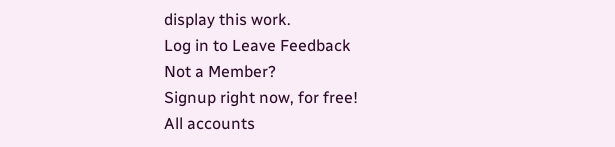display this work.
Log in to Leave Feedback
Not a Member?
Signup right now, for free!
All accounts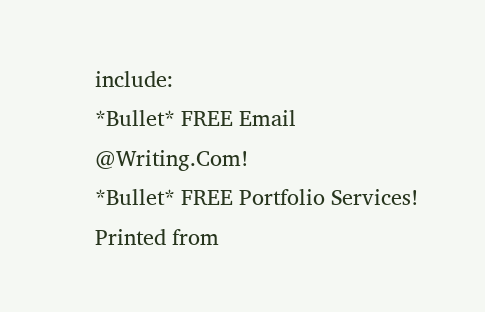include:
*Bullet* FREE Email @Writing.Com!
*Bullet* FREE Portfolio Services!
Printed from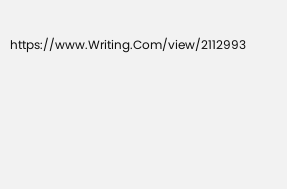https://www.Writing.Com/view/2112993